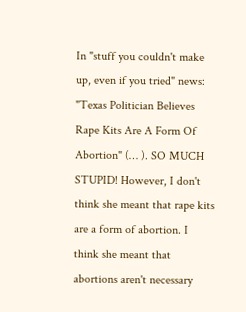In "stuff you couldn't make up, even if you tried" news: "Texas Politician Believes Rape Kits Are A Form Of Abortion" (… ). SO MUCH STUPID! However, I don't think she meant that rape kits are a form of abortion. I think she meant that abortions aren't necessary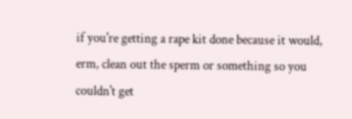if you're getting a rape kit done because it would, erm, clean out the sperm or something so you couldn't get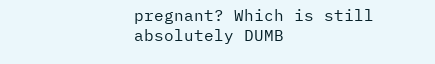pregnant? Which is still absolutely DUMB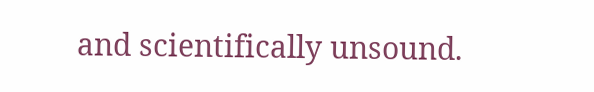and scientifically unsound.